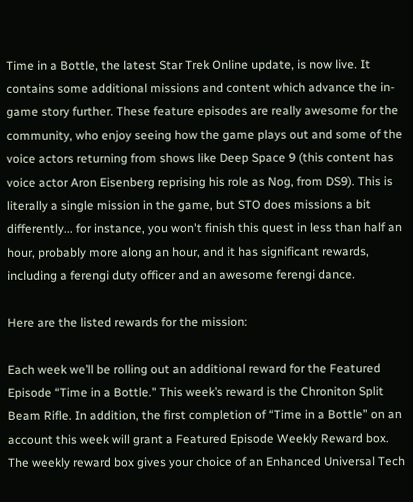Time in a Bottle, the latest Star Trek Online update, is now live. It contains some additional missions and content which advance the in-game story further. These feature episodes are really awesome for the community, who enjoy seeing how the game plays out and some of the voice actors returning from shows like Deep Space 9 (this content has voice actor Aron Eisenberg reprising his role as Nog, from DS9). This is literally a single mission in the game, but STO does missions a bit differently... for instance, you won't finish this quest in less than half an hour, probably more along an hour, and it has significant rewards, including a ferengi duty officer and an awesome ferengi dance.

Here are the listed rewards for the mission:

Each week we’ll be rolling out an additional reward for the Featured Episode “Time in a Bottle." This week’s reward is the Chroniton Split Beam Rifle. In addition, the first completion of “Time in a Bottle” on an account this week will grant a Featured Episode Weekly Reward box. The weekly reward box gives your choice of an Enhanced Universal Tech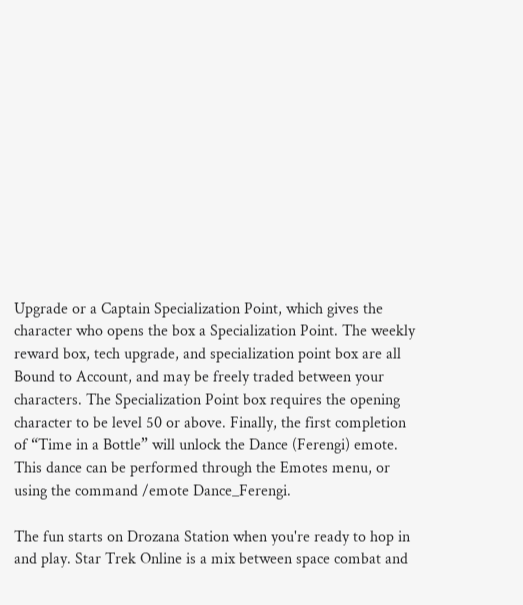Upgrade or a Captain Specialization Point, which gives the character who opens the box a Specialization Point. The weekly reward box, tech upgrade, and specialization point box are all Bound to Account, and may be freely traded between your characters. The Specialization Point box requires the opening character to be level 50 or above. Finally, the first completion of “Time in a Bottle” will unlock the Dance (Ferengi) emote. This dance can be performed through the Emotes menu, or using the command /emote Dance_Ferengi.

The fun starts on Drozana Station when you're ready to hop in and play. Star Trek Online is a mix between space combat and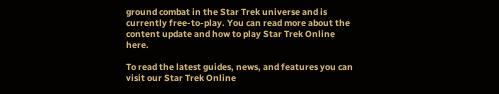ground combat in the Star Trek universe and is currently free-to-play. You can read more about the content update and how to play Star Trek Online here.

To read the latest guides, news, and features you can visit our Star Trek Online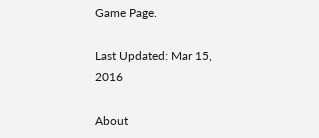Game Page.

Last Updated: Mar 15, 2016

About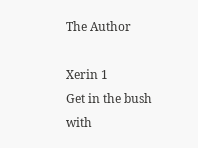The Author

Xerin 1
Get in the bush with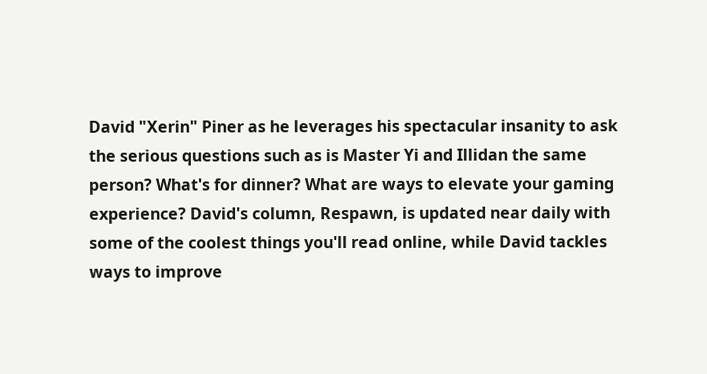David "Xerin" Piner as he leverages his spectacular insanity to ask the serious questions such as is Master Yi and Illidan the same person? What's for dinner? What are ways to elevate your gaming experience? David's column, Respawn, is updated near daily with some of the coolest things you'll read online, while David tackles ways to improve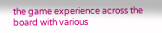the game experience across the board with various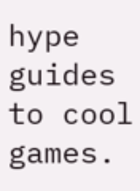hype guides to cool games.